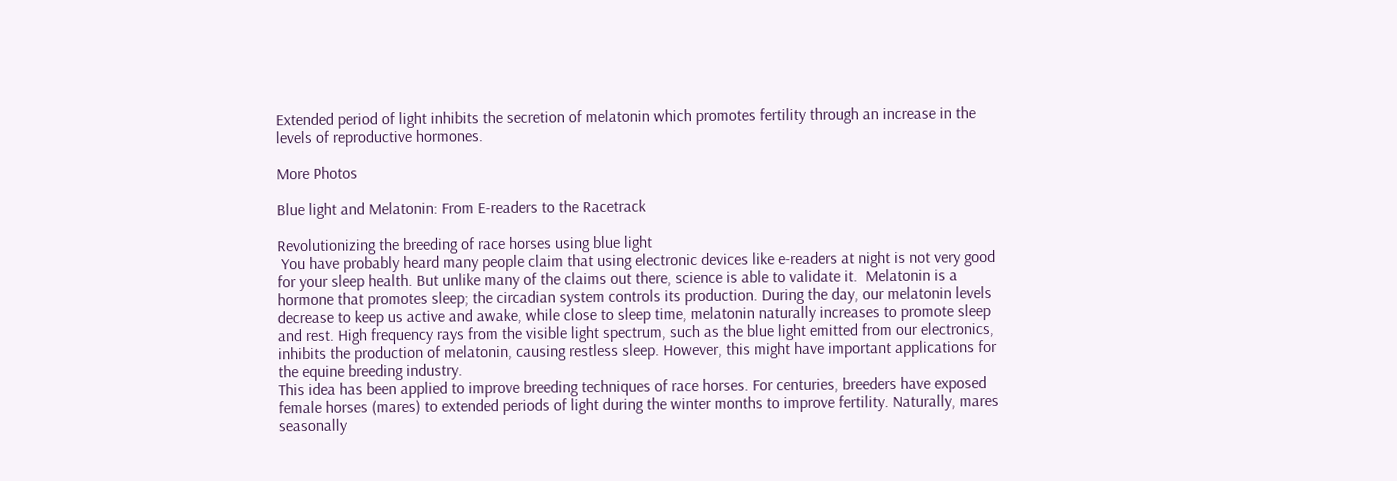Extended period of light inhibits the secretion of melatonin which promotes fertility through an increase in the levels of reproductive hormones.

More Photos

Blue light and Melatonin: From E-readers to the Racetrack

Revolutionizing the breeding of race horses using blue light
 You have probably heard many people claim that using electronic devices like e-readers at night is not very good for your sleep health. But unlike many of the claims out there, science is able to validate it.  Melatonin is a hormone that promotes sleep; the circadian system controls its production. During the day, our melatonin levels decrease to keep us active and awake, while close to sleep time, melatonin naturally increases to promote sleep and rest. High frequency rays from the visible light spectrum, such as the blue light emitted from our electronics, inhibits the production of melatonin, causing restless sleep. However, this might have important applications for the equine breeding industry.
This idea has been applied to improve breeding techniques of race horses. For centuries, breeders have exposed female horses (mares) to extended periods of light during the winter months to improve fertility. Naturally, mares seasonally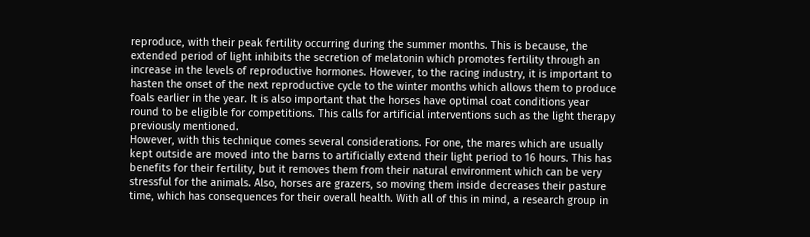reproduce, with their peak fertility occurring during the summer months. This is because, the extended period of light inhibits the secretion of melatonin which promotes fertility through an increase in the levels of reproductive hormones. However, to the racing industry, it is important to hasten the onset of the next reproductive cycle to the winter months which allows them to produce foals earlier in the year. It is also important that the horses have optimal coat conditions year round to be eligible for competitions. This calls for artificial interventions such as the light therapy previously mentioned.
However, with this technique comes several considerations. For one, the mares which are usually kept outside are moved into the barns to artificially extend their light period to 16 hours. This has benefits for their fertility, but it removes them from their natural environment which can be very stressful for the animals. Also, horses are grazers, so moving them inside decreases their pasture time, which has consequences for their overall health. With all of this in mind, a research group in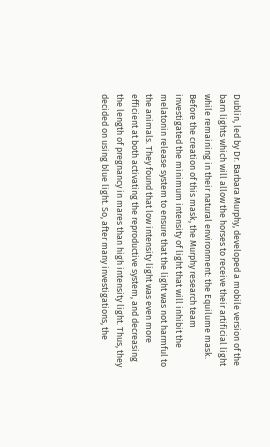Dublin, led by Dr. Barbara Murphy, developed a mobile version of the barn lights which will allow the horses to receive their artificial light while remaining in their natural environment: the Equilume mask.
Before the creation of this mask, the Murphy research team investigated the minimum intensity of light that will inhibit the melatonin release system to ensure that the light was not harmful to the animals. They found that low intensity light was even more efficient at both activating the reproductive system, and decreasing the length of pregnancy in mares than high intensity light. Thus, they decided on using blue light. So, after many investigations, the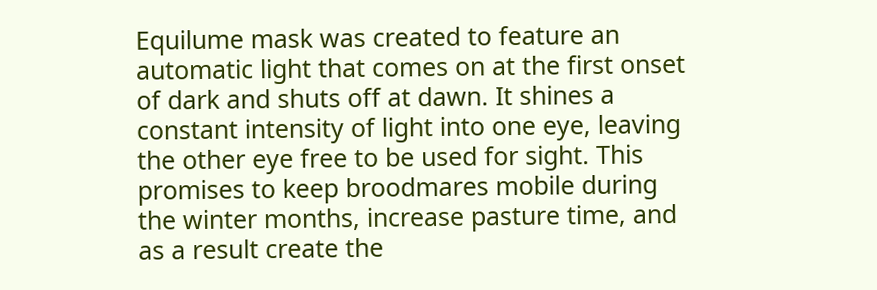Equilume mask was created to feature an automatic light that comes on at the first onset of dark and shuts off at dawn. It shines a constant intensity of light into one eye, leaving the other eye free to be used for sight. This promises to keep broodmares mobile during the winter months, increase pasture time, and as a result create the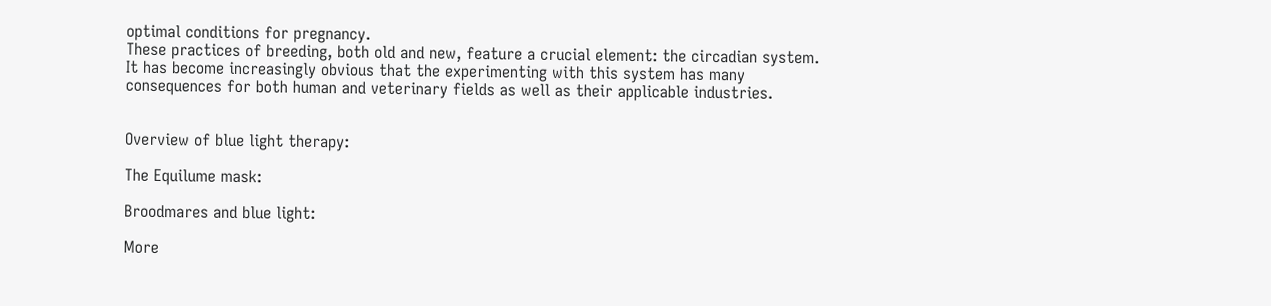optimal conditions for pregnancy.
These practices of breeding, both old and new, feature a crucial element: the circadian system. It has become increasingly obvious that the experimenting with this system has many consequences for both human and veterinary fields as well as their applicable industries.


Overview of blue light therapy:

The Equilume mask:

Broodmares and blue light:

More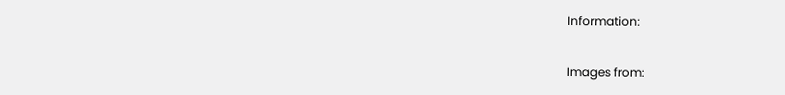Information:

Images from: